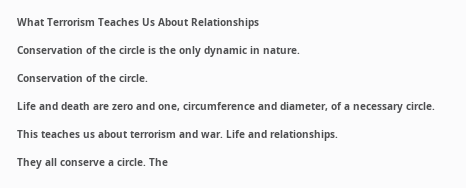What Terrorism Teaches Us About Relationships

Conservation of the circle is the only dynamic in nature.

Conservation of the circle.

Life and death are zero and one, circumference and diameter, of a necessary circle.

This teaches us about terrorism and war. Life and relationships.

They all conserve a circle. The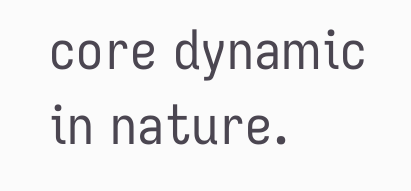core dynamic in nature.